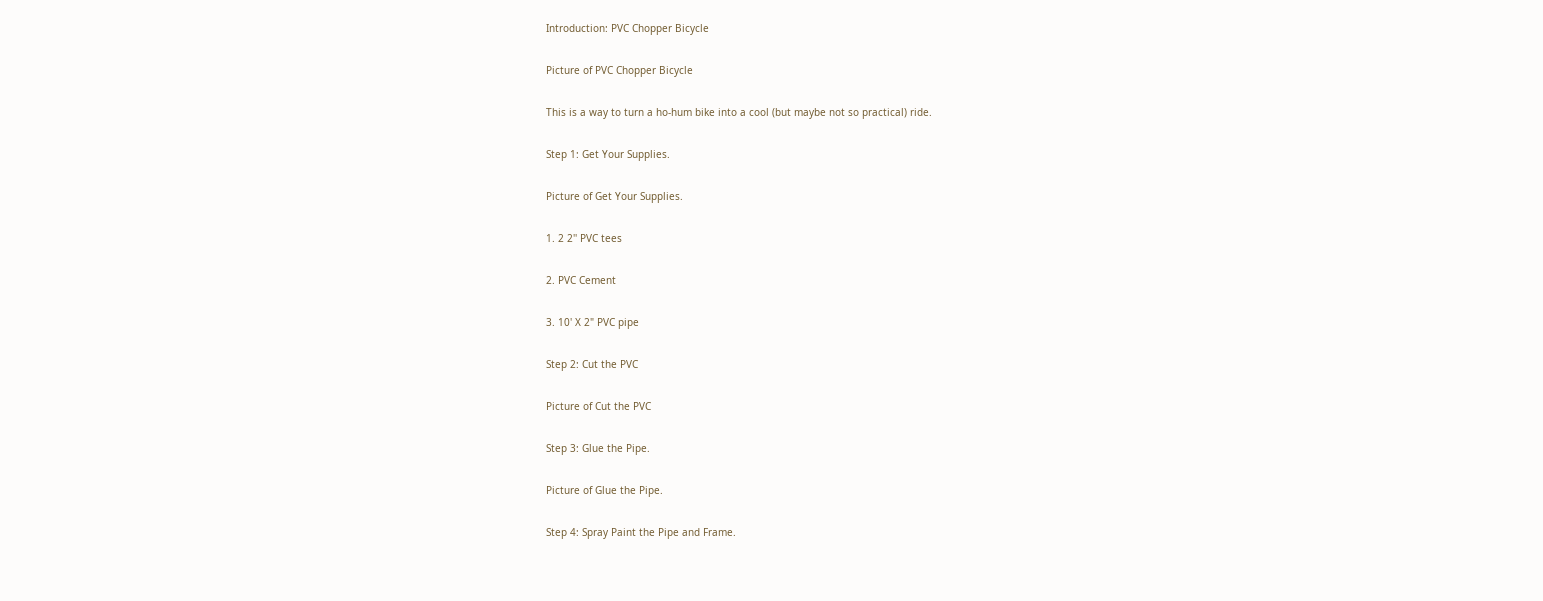Introduction: PVC Chopper Bicycle

Picture of PVC Chopper Bicycle

This is a way to turn a ho-hum bike into a cool (but maybe not so practical) ride.

Step 1: Get Your Supplies.

Picture of Get Your Supplies.

1. 2 2'' PVC tees

2. PVC Cement

3. 10' X 2" PVC pipe

Step 2: Cut the PVC

Picture of Cut the PVC

Step 3: Glue the Pipe.

Picture of Glue the Pipe.

Step 4: Spray Paint the Pipe and Frame.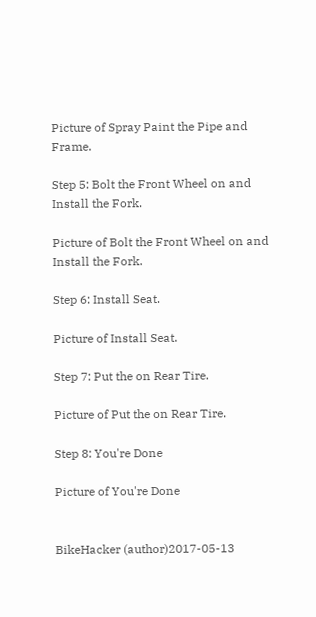Picture of Spray Paint the Pipe and Frame.

Step 5: Bolt the Front Wheel on and Install the Fork.

Picture of Bolt the Front Wheel on and Install the Fork.

Step 6: Install Seat.

Picture of Install Seat.

Step 7: Put the on Rear Tire.

Picture of Put the on Rear Tire.

Step 8: You're Done

Picture of You're Done


BikeHacker (author)2017-05-13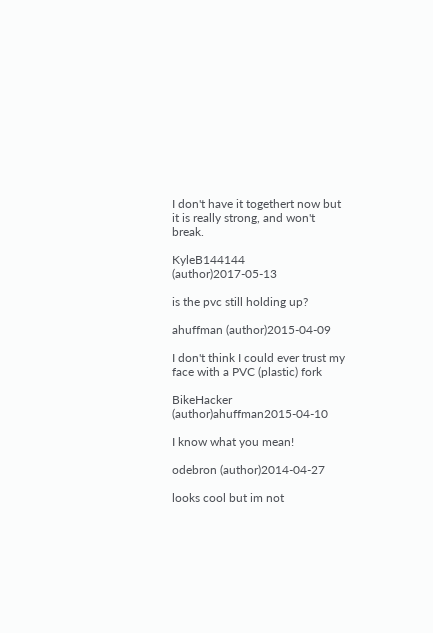I don't have it togethert now but it is really strong, and won't break.

KyleB144144 (author)2017-05-13

is the pvc still holding up?

ahuffman (author)2015-04-09

I don't think I could ever trust my face with a PVC (plastic) fork

BikeHacker (author)ahuffman2015-04-10

I know what you mean!

odebron (author)2014-04-27

looks cool but im not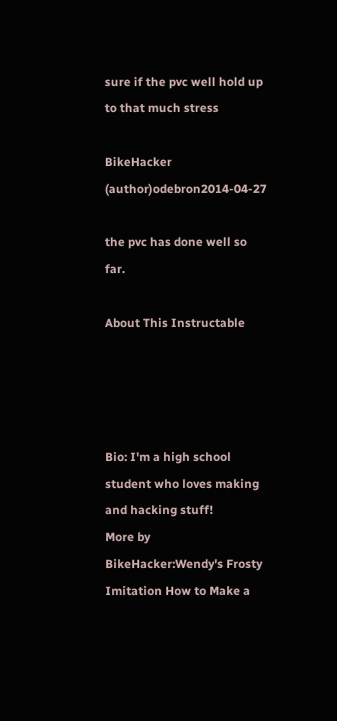sure if the pvc well hold up to that much stress

BikeHacker (author)odebron2014-04-27

the pvc has done well so far.

About This Instructable




Bio: I'm a high school student who loves making and hacking stuff!
More by BikeHacker:Wendy's Frosty Imitation How to Make a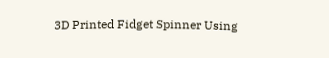3D Printed Fidget Spinner Using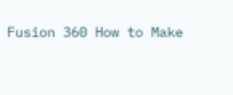Fusion 360 How to Make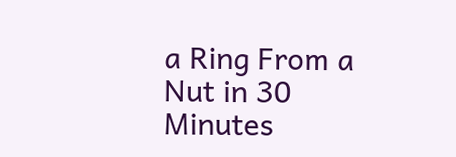a Ring From a Nut in 30 Minutes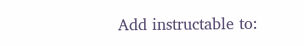Add instructable to: